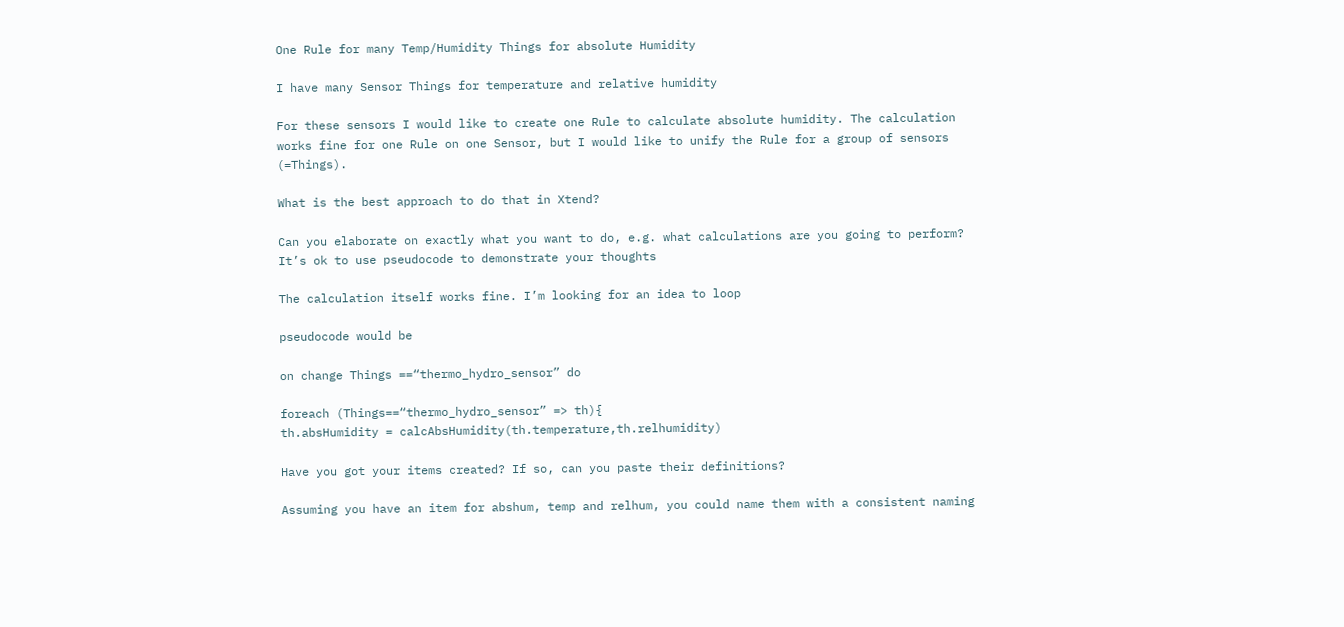One Rule for many Temp/Humidity Things for absolute Humidity

I have many Sensor Things for temperature and relative humidity

For these sensors I would like to create one Rule to calculate absolute humidity. The calculation works fine for one Rule on one Sensor, but I would like to unify the Rule for a group of sensors (=Things).

What is the best approach to do that in Xtend?

Can you elaborate on exactly what you want to do, e.g. what calculations are you going to perform? It’s ok to use pseudocode to demonstrate your thoughts

The calculation itself works fine. I’m looking for an idea to loop

pseudocode would be

on change Things ==“thermo_hydro_sensor” do

foreach (Things==“thermo_hydro_sensor” => th){
th.absHumidity = calcAbsHumidity(th.temperature,th.relhumidity)

Have you got your items created? If so, can you paste their definitions?

Assuming you have an item for abshum, temp and relhum, you could name them with a consistent naming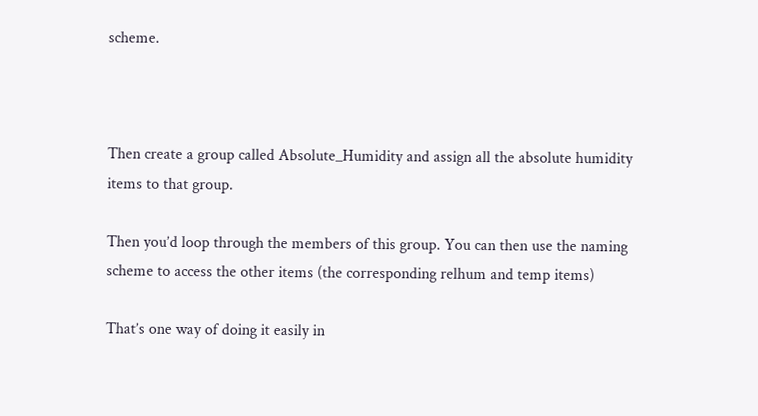scheme.



Then create a group called Absolute_Humidity and assign all the absolute humidity items to that group.

Then you’d loop through the members of this group. You can then use the naming scheme to access the other items (the corresponding relhum and temp items)

That’s one way of doing it easily in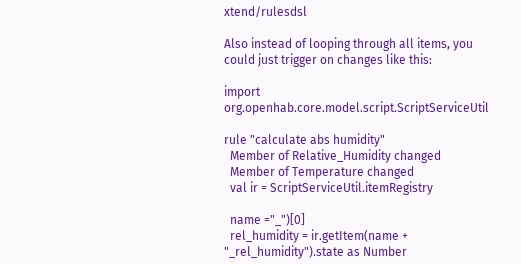xtend/rulesdsl

Also instead of looping through all items, you could just trigger on changes like this:

import org.openhab.core.model.script.ScriptServiceUtil

rule "calculate abs humidity"
  Member of Relative_Humidity changed
  Member of Temperature changed
  val ir = ScriptServiceUtil.itemRegistry

  name ="_")[0]
  rel_humidity = ir.getItem(name + "_rel_humidity").state as Number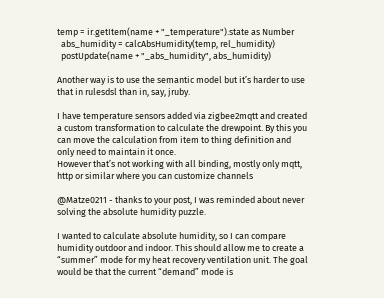temp = ir.getItem(name + "_temperature").state as Number
  abs_humidity = calcAbsHumidity(temp, rel_humidity)
  postUpdate(name + "_abs_humidity", abs_humidity)

Another way is to use the semantic model but it’s harder to use that in rulesdsl than in, say, jruby.

I have temperature sensors added via zigbee2mqtt and created a custom transformation to calculate the drewpoint. By this you can move the calculation from item to thing definition and only need to maintain it once.
However that’s not working with all binding, mostly only mqtt, http or similar where you can customize channels

@Matze0211 - thanks to your post, I was reminded about never solving the absolute humidity puzzle.

I wanted to calculate absolute humidity, so I can compare humidity outdoor and indoor. This should allow me to create a “summer” mode for my heat recovery ventilation unit. The goal would be that the current “demand” mode is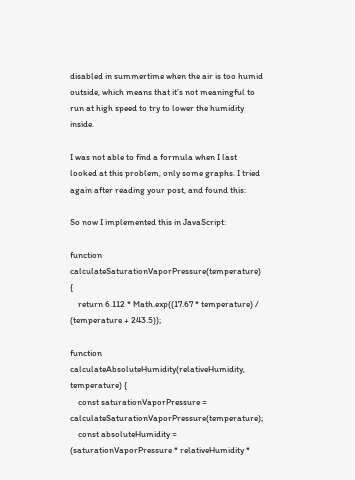disabled in summertime when the air is too humid outside, which means that it’s not meaningful to run at high speed to try to lower the humidity inside.

I was not able to find a formula when I last looked at this problem, only some graphs. I tried again after reading your post, and found this:

So now I implemented this in JavaScript:

function calculateSaturationVaporPressure(temperature) {
    return 6.112 * Math.exp((17.67 * temperature) / (temperature + 243.5));

function calculateAbsoluteHumidity(relativeHumidity, temperature) {
    const saturationVaporPressure = calculateSaturationVaporPressure(temperature);
    const absoluteHumidity = (saturationVaporPressure * relativeHumidity *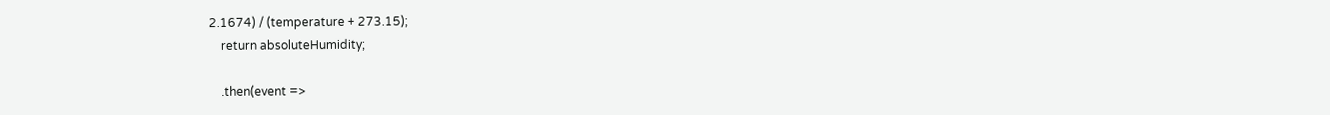2.1674) / (temperature + 273.15);
    return absoluteHumidity;

    .then(event =>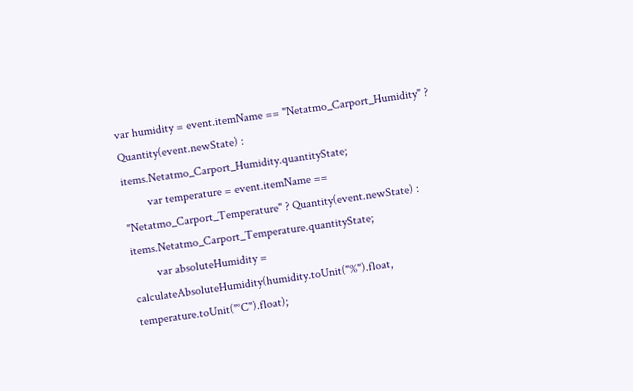var humidity = event.itemName == "Netatmo_Carport_Humidity" ? Quantity(event.newState) : items.Netatmo_Carport_Humidity.quantityState;
        var temperature = event.itemName == "Netatmo_Carport_Temperature" ? Quantity(event.newState) : items.Netatmo_Carport_Temperature.quantityState;
        var absoluteHumidity = calculateAbsoluteHumidity(humidity.toUnit("%").float, temperature.toUnit("°C").float);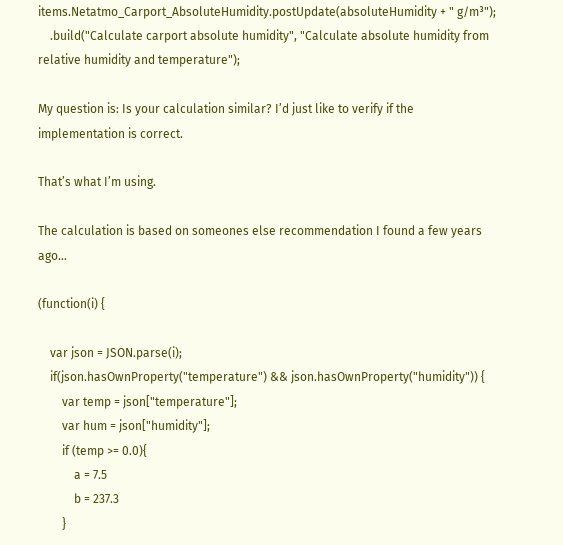items.Netatmo_Carport_AbsoluteHumidity.postUpdate(absoluteHumidity + " g/m³");
    .build("Calculate carport absolute humidity", "Calculate absolute humidity from relative humidity and temperature");

My question is: Is your calculation similar? I’d just like to verify if the implementation is correct.

That’s what I’m using.

The calculation is based on someones else recommendation I found a few years ago…

(function(i) {

    var json = JSON.parse(i);
    if(json.hasOwnProperty("temperature") && json.hasOwnProperty("humidity")) {
        var temp = json["temperature"];
        var hum = json["humidity"];
        if (temp >= 0.0){
            a = 7.5
            b = 237.3
        }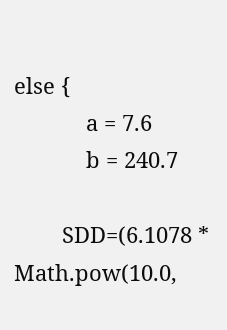else {
            a = 7.6
            b = 240.7

        SDD=(6.1078 * Math.pow(10.0,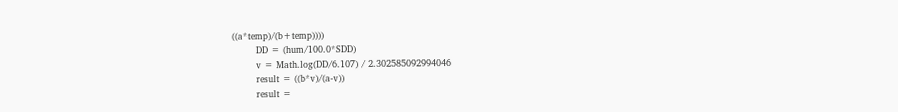((a*temp)/(b+temp))))
        DD = (hum/100.0*SDD)
        v = Math.log(DD/6.107) / 2.302585092994046
        result = ((b*v)/(a-v))
        result =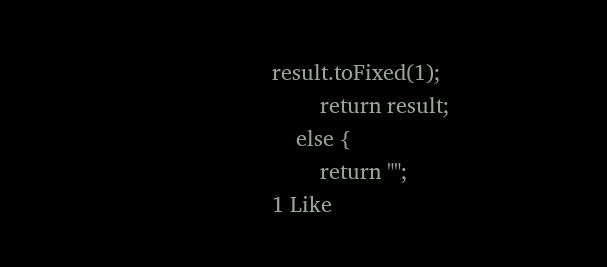result.toFixed(1);
        return result;
    else {
        return "";
1 Like